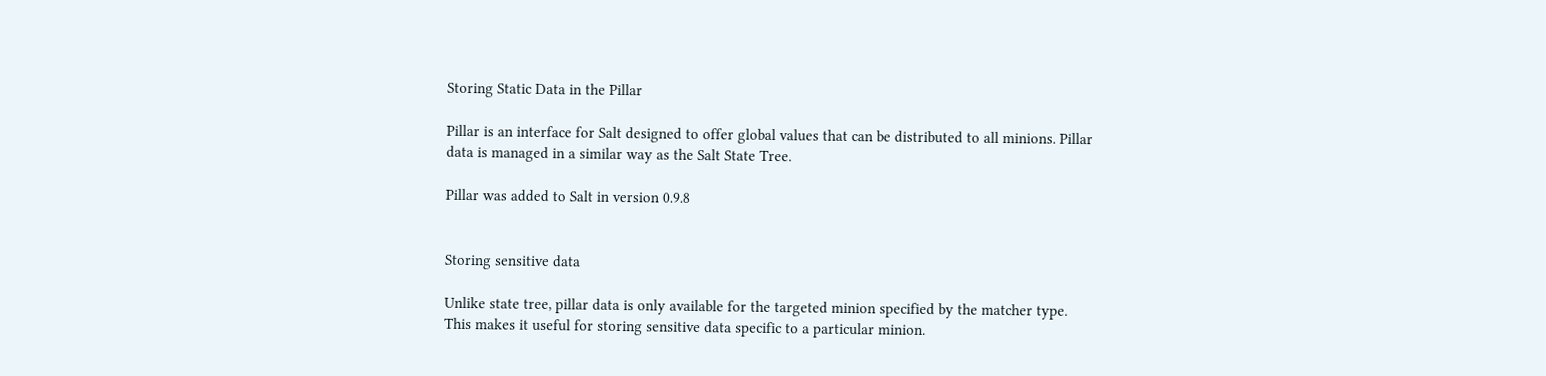Storing Static Data in the Pillar

Pillar is an interface for Salt designed to offer global values that can be distributed to all minions. Pillar data is managed in a similar way as the Salt State Tree.

Pillar was added to Salt in version 0.9.8


Storing sensitive data

Unlike state tree, pillar data is only available for the targeted minion specified by the matcher type. This makes it useful for storing sensitive data specific to a particular minion.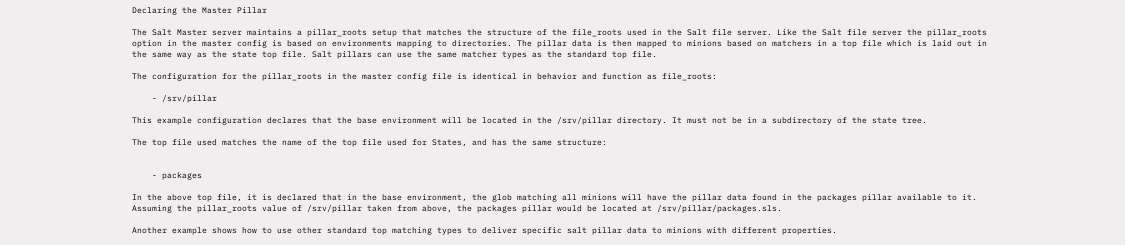Declaring the Master Pillar

The Salt Master server maintains a pillar_roots setup that matches the structure of the file_roots used in the Salt file server. Like the Salt file server the pillar_roots option in the master config is based on environments mapping to directories. The pillar data is then mapped to minions based on matchers in a top file which is laid out in the same way as the state top file. Salt pillars can use the same matcher types as the standard top file.

The configuration for the pillar_roots in the master config file is identical in behavior and function as file_roots:

    - /srv/pillar

This example configuration declares that the base environment will be located in the /srv/pillar directory. It must not be in a subdirectory of the state tree.

The top file used matches the name of the top file used for States, and has the same structure:


    - packages

In the above top file, it is declared that in the base environment, the glob matching all minions will have the pillar data found in the packages pillar available to it. Assuming the pillar_roots value of /srv/pillar taken from above, the packages pillar would be located at /srv/pillar/packages.sls.

Another example shows how to use other standard top matching types to deliver specific salt pillar data to minions with different properties.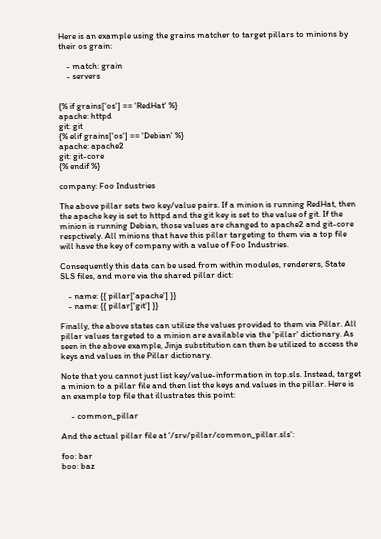Here is an example using the grains matcher to target pillars to minions by their os grain:

    - match: grain
    - servers


{% if grains['os'] == 'RedHat' %}
apache: httpd
git: git
{% elif grains['os'] == 'Debian' %}
apache: apache2
git: git-core
{% endif %}

company: Foo Industries

The above pillar sets two key/value pairs. If a minion is running RedHat, then the apache key is set to httpd and the git key is set to the value of git. If the minion is running Debian, those values are changed to apache2 and git-core respctively. All minions that have this pillar targeting to them via a top file will have the key of company with a value of Foo Industries.

Consequently this data can be used from within modules, renderers, State SLS files, and more via the shared pillar dict:

    - name: {{ pillar['apache'] }}
    - name: {{ pillar['git'] }}

Finally, the above states can utilize the values provided to them via Pillar. All pillar values targeted to a minion are available via the 'pillar' dictionary. As seen in the above example, Jinja substitution can then be utilized to access the keys and values in the Pillar dictionary.

Note that you cannot just list key/value-information in top.sls. Instead, target a minion to a pillar file and then list the keys and values in the pillar. Here is an example top file that illustrates this point:

     - common_pillar

And the actual pillar file at '/srv/pillar/common_pillar.sls':

foo: bar
boo: baz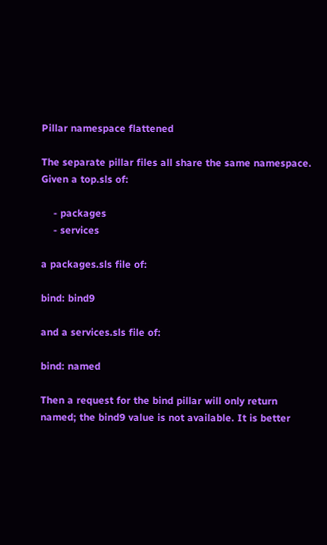Pillar namespace flattened

The separate pillar files all share the same namespace. Given a top.sls of:

    - packages
    - services

a packages.sls file of:

bind: bind9

and a services.sls file of:

bind: named

Then a request for the bind pillar will only return named; the bind9 value is not available. It is better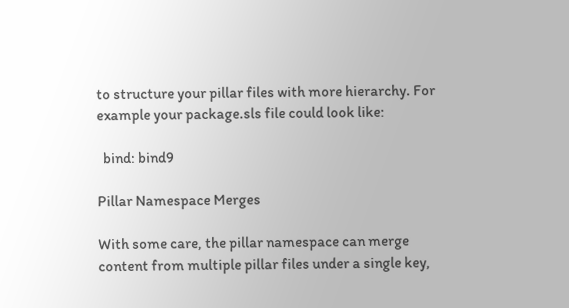to structure your pillar files with more hierarchy. For example your package.sls file could look like:

  bind: bind9

Pillar Namespace Merges

With some care, the pillar namespace can merge content from multiple pillar files under a single key,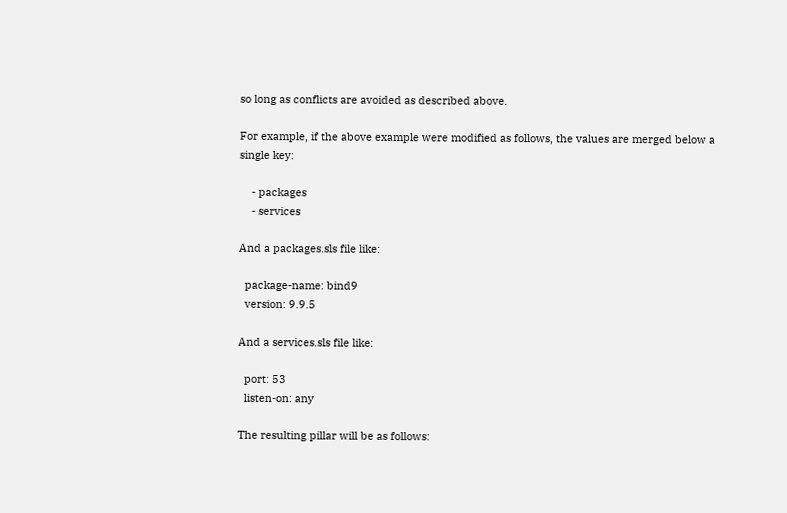so long as conflicts are avoided as described above.

For example, if the above example were modified as follows, the values are merged below a single key:

    - packages
    - services

And a packages.sls file like:

  package-name: bind9
  version: 9.9.5

And a services.sls file like:

  port: 53
  listen-on: any

The resulting pillar will be as follows: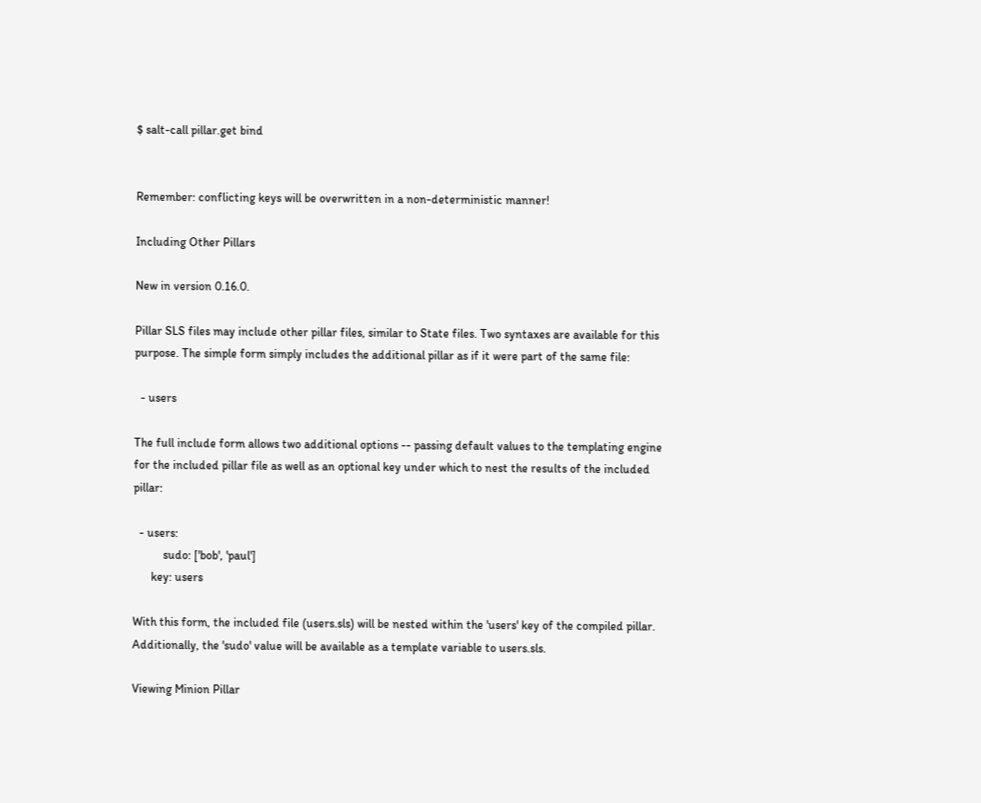$ salt-call pillar.get bind


Remember: conflicting keys will be overwritten in a non-deterministic manner!

Including Other Pillars

New in version 0.16.0.

Pillar SLS files may include other pillar files, similar to State files. Two syntaxes are available for this purpose. The simple form simply includes the additional pillar as if it were part of the same file:

  - users

The full include form allows two additional options -- passing default values to the templating engine for the included pillar file as well as an optional key under which to nest the results of the included pillar:

  - users:
          sudo: ['bob', 'paul']
      key: users

With this form, the included file (users.sls) will be nested within the 'users' key of the compiled pillar. Additionally, the 'sudo' value will be available as a template variable to users.sls.

Viewing Minion Pillar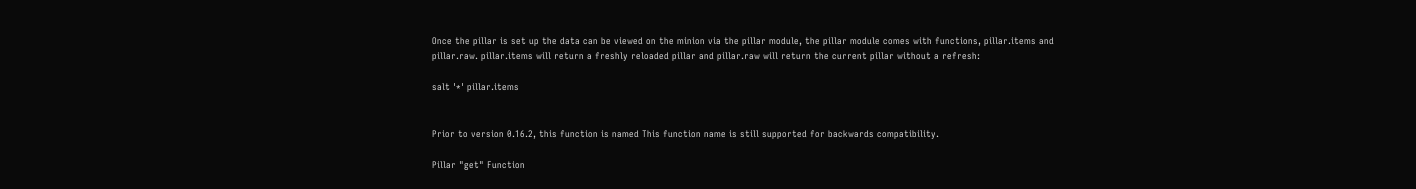Once the pillar is set up the data can be viewed on the minion via the pillar module, the pillar module comes with functions, pillar.items and pillar.raw. pillar.items will return a freshly reloaded pillar and pillar.raw will return the current pillar without a refresh:

salt '*' pillar.items


Prior to version 0.16.2, this function is named This function name is still supported for backwards compatibility.

Pillar "get" Function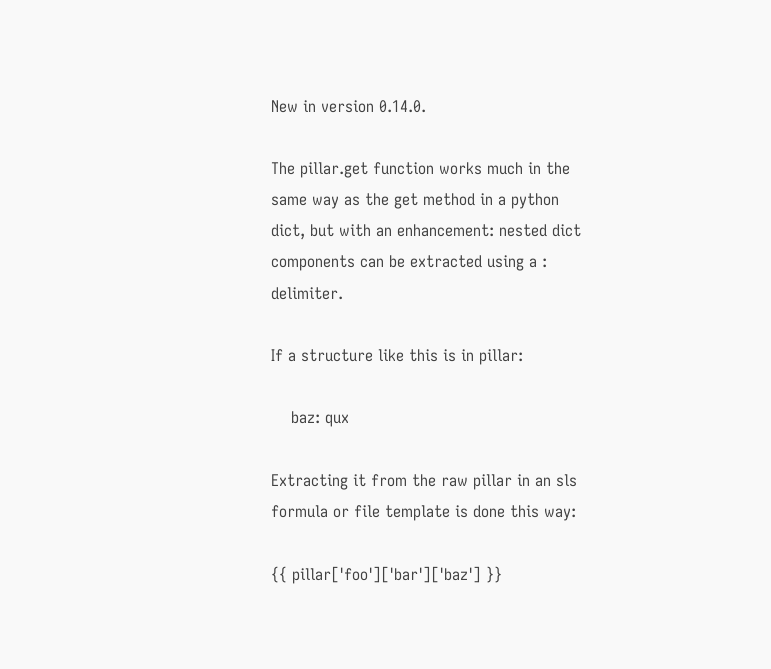New in version 0.14.0.

The pillar.get function works much in the same way as the get method in a python dict, but with an enhancement: nested dict components can be extracted using a : delimiter.

If a structure like this is in pillar:

    baz: qux

Extracting it from the raw pillar in an sls formula or file template is done this way:

{{ pillar['foo']['bar']['baz'] }}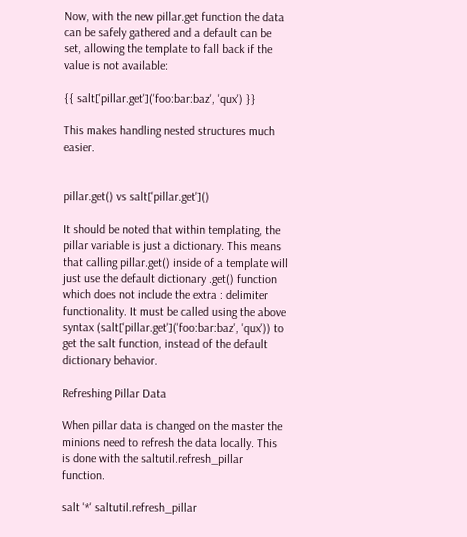Now, with the new pillar.get function the data can be safely gathered and a default can be set, allowing the template to fall back if the value is not available:

{{ salt['pillar.get']('foo:bar:baz', 'qux') }}

This makes handling nested structures much easier.


pillar.get() vs salt['pillar.get']()

It should be noted that within templating, the pillar variable is just a dictionary. This means that calling pillar.get() inside of a template will just use the default dictionary .get() function which does not include the extra : delimiter functionality. It must be called using the above syntax (salt['pillar.get']('foo:bar:baz', 'qux')) to get the salt function, instead of the default dictionary behavior.

Refreshing Pillar Data

When pillar data is changed on the master the minions need to refresh the data locally. This is done with the saltutil.refresh_pillar function.

salt '*' saltutil.refresh_pillar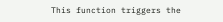This function triggers the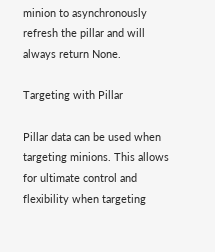minion to asynchronously refresh the pillar and will always return None.

Targeting with Pillar

Pillar data can be used when targeting minions. This allows for ultimate control and flexibility when targeting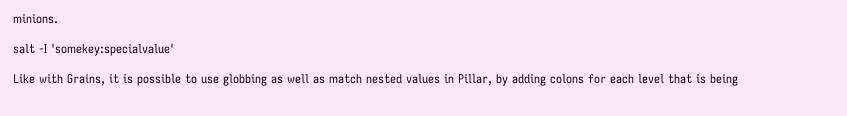minions.

salt -I 'somekey:specialvalue'

Like with Grains, it is possible to use globbing as well as match nested values in Pillar, by adding colons for each level that is being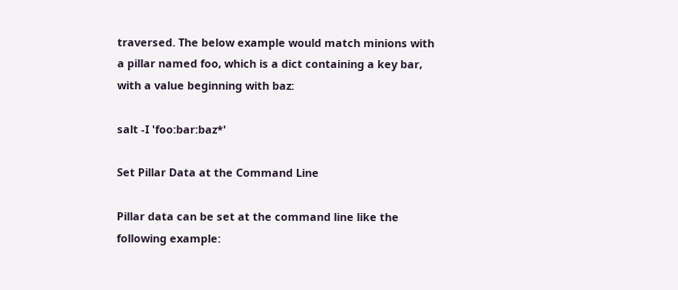traversed. The below example would match minions with a pillar named foo, which is a dict containing a key bar, with a value beginning with baz:

salt -I 'foo:bar:baz*'

Set Pillar Data at the Command Line

Pillar data can be set at the command line like the following example: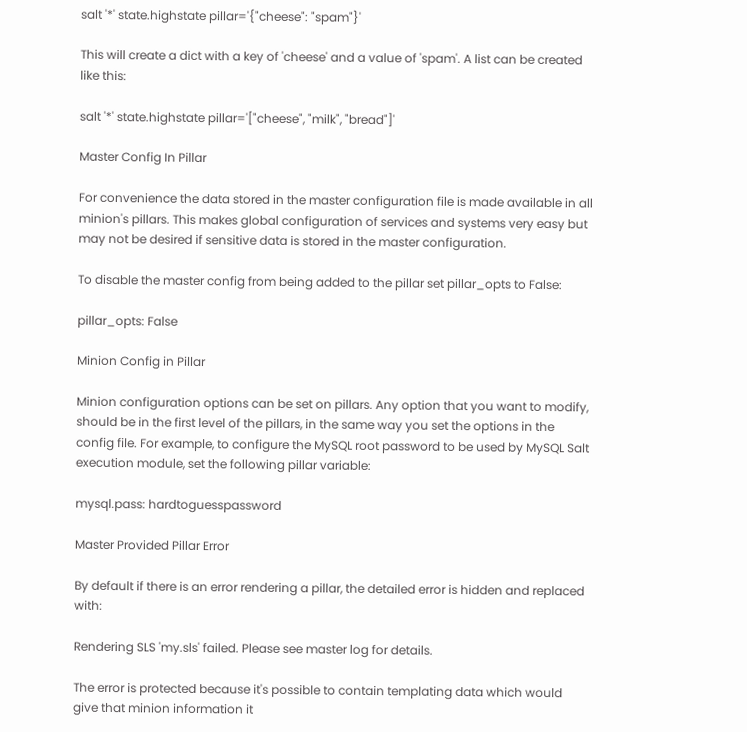salt '*' state.highstate pillar='{"cheese": "spam"}'

This will create a dict with a key of 'cheese' and a value of 'spam'. A list can be created like this:

salt '*' state.highstate pillar='["cheese", "milk", "bread"]'

Master Config In Pillar

For convenience the data stored in the master configuration file is made available in all minion's pillars. This makes global configuration of services and systems very easy but may not be desired if sensitive data is stored in the master configuration.

To disable the master config from being added to the pillar set pillar_opts to False:

pillar_opts: False

Minion Config in Pillar

Minion configuration options can be set on pillars. Any option that you want to modify, should be in the first level of the pillars, in the same way you set the options in the config file. For example, to configure the MySQL root password to be used by MySQL Salt execution module, set the following pillar variable:

mysql.pass: hardtoguesspassword

Master Provided Pillar Error

By default if there is an error rendering a pillar, the detailed error is hidden and replaced with:

Rendering SLS 'my.sls' failed. Please see master log for details.

The error is protected because it's possible to contain templating data which would give that minion information it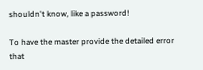shouldn't know, like a password!

To have the master provide the detailed error that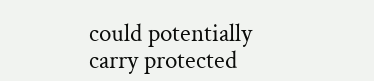could potentially carry protected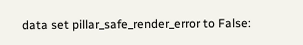data set pillar_safe_render_error to False: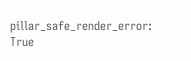pillar_safe_render_error: True